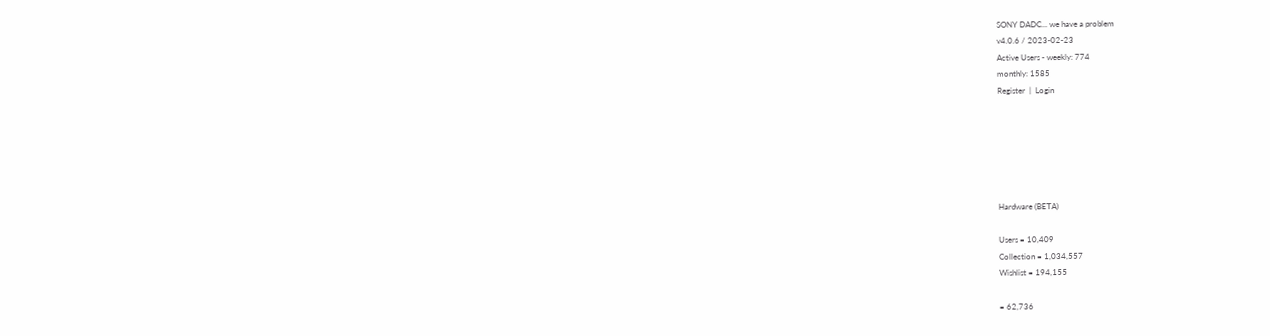SONY DADC... we have a problem
v4.0.6 / 2023-02-23
Active Users - weekly: 774
monthly: 1585
Register  |  Login






Hardware (BETA)

Users = 10,409
Collection = 1,034,557
Wishlist = 194,155

= 62,736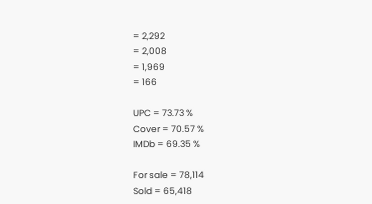= 2,292
= 2,008
= 1,969
= 166

UPC = 73.73 %
Cover = 70.57 %
IMDb = 69.35 %

For sale = 78,114
Sold = 65,418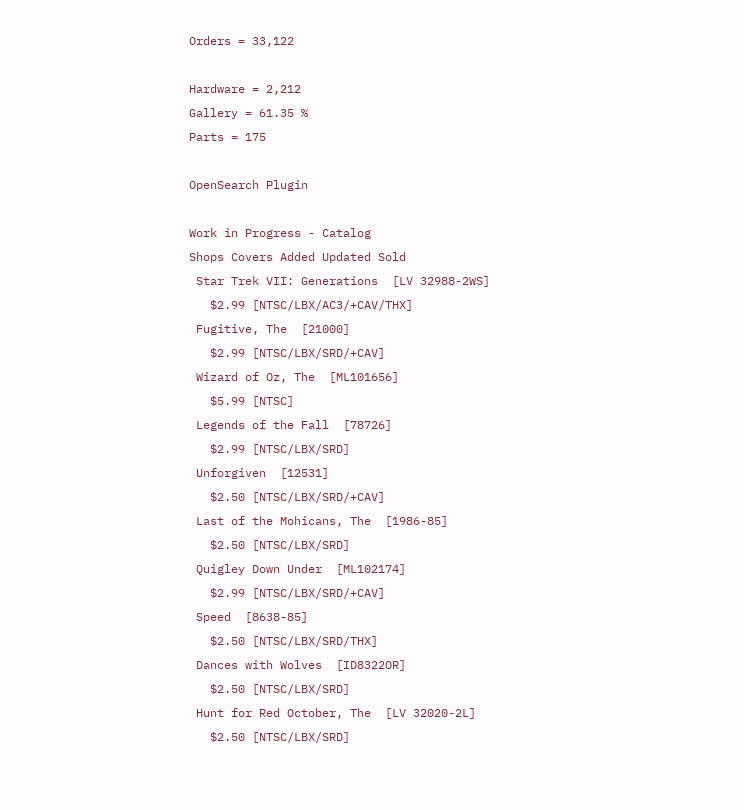Orders = 33,122

Hardware = 2,212
Gallery = 61.35 %
Parts = 175

OpenSearch Plugin

Work in Progress - Catalog
Shops Covers Added Updated Sold
 Star Trek VII: Generations  [LV 32988-2WS]
   $2.99 [NTSC/LBX/AC3/+CAV/THX]
 Fugitive, The  [21000]
   $2.99 [NTSC/LBX/SRD/+CAV]
 Wizard of Oz, The  [ML101656]
   $5.99 [NTSC]
 Legends of the Fall  [78726]
   $2.99 [NTSC/LBX/SRD]
 Unforgiven  [12531]
   $2.50 [NTSC/LBX/SRD/+CAV]
 Last of the Mohicans, The  [1986-85]
   $2.50 [NTSC/LBX/SRD]
 Quigley Down Under  [ML102174]
   $2.99 [NTSC/LBX/SRD/+CAV]
 Speed  [8638-85]
   $2.50 [NTSC/LBX/SRD/THX]
 Dances with Wolves  [ID8322OR]
   $2.50 [NTSC/LBX/SRD]
 Hunt for Red October, The  [LV 32020-2L]
   $2.50 [NTSC/LBX/SRD]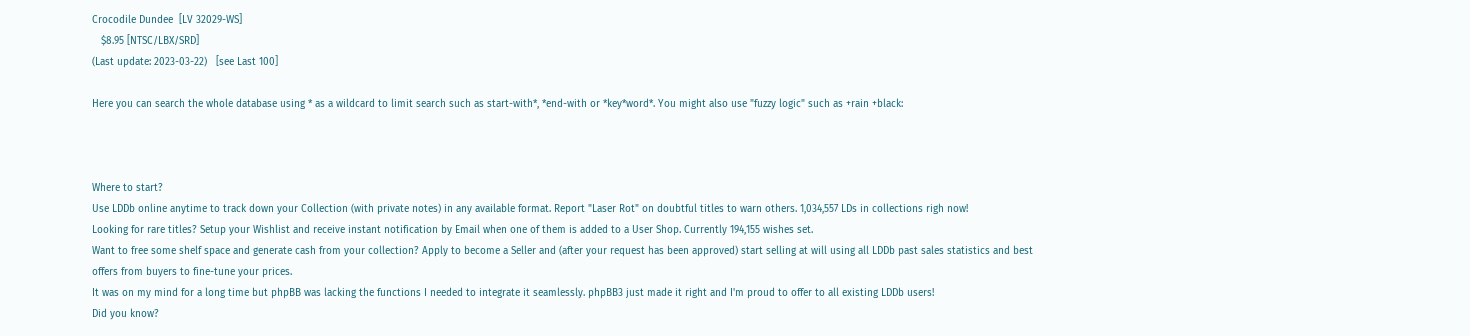Crocodile Dundee  [LV 32029-WS]
   $8.95 [NTSC/LBX/SRD]
(Last update: 2023-03-22)   [see Last 100]

Here you can search the whole database using * as a wildcard to limit search such as start-with*, *end-with or *key*word*. You might also use "fuzzy logic" such as +rain +black:



Where to start?
Use LDDb online anytime to track down your Collection (with private notes) in any available format. Report "Laser Rot" on doubtful titles to warn others. 1,034,557 LDs in collections righ now!
Looking for rare titles? Setup your Wishlist and receive instant notification by Email when one of them is added to a User Shop. Currently 194,155 wishes set.
Want to free some shelf space and generate cash from your collection? Apply to become a Seller and (after your request has been approved) start selling at will using all LDDb past sales statistics and best offers from buyers to fine-tune your prices.
It was on my mind for a long time but phpBB was lacking the functions I needed to integrate it seamlessly. phpBB3 just made it right and I'm proud to offer to all existing LDDb users!
Did you know?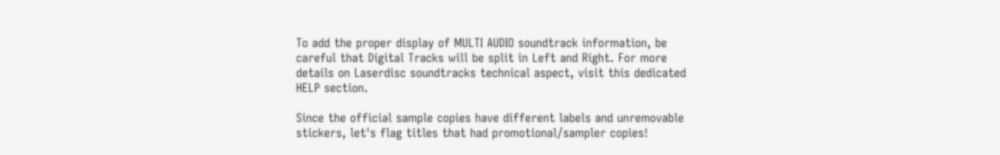To add the proper display of MULTI AUDIO soundtrack information, be careful that Digital Tracks will be split in Left and Right. For more details on Laserdisc soundtracks technical aspect, visit this dedicated HELP section.

Since the official sample copies have different labels and unremovable stickers, let's flag titles that had promotional/sampler copies!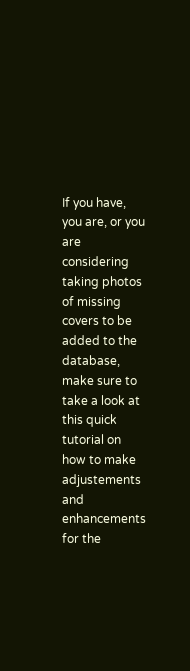If you have, you are, or you are considering taking photos of missing covers to be added to the database, make sure to take a look at this quick tutorial on how to make adjustements and enhancements for the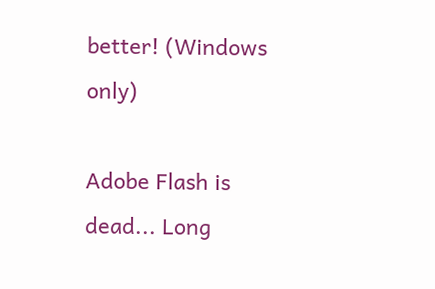better! (Windows only)

Adobe Flash is dead... Long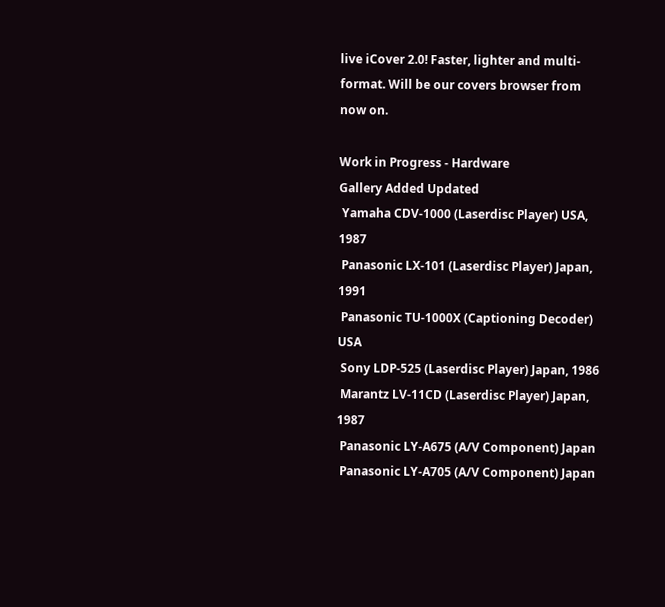live iCover 2.0! Faster, lighter and multi-format. Will be our covers browser from now on.

Work in Progress - Hardware
Gallery Added Updated
 Yamaha CDV-1000 (Laserdisc Player) USA, 1987
 Panasonic LX-101 (Laserdisc Player) Japan, 1991
 Panasonic TU-1000X (Captioning Decoder) USA
 Sony LDP-525 (Laserdisc Player) Japan, 1986
 Marantz LV-11CD (Laserdisc Player) Japan, 1987
 Panasonic LY-A675 (A/V Component) Japan
 Panasonic LY-A705 (A/V Component) Japan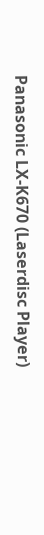Panasonic LX-K670 (Laserdisc Player)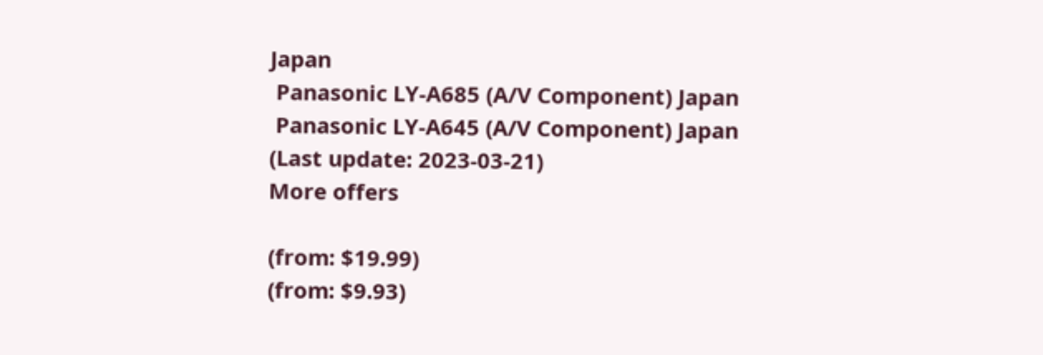Japan
 Panasonic LY-A685 (A/V Component) Japan
 Panasonic LY-A645 (A/V Component) Japan
(Last update: 2023-03-21)
More offers

(from: $19.99)
(from: $9.93)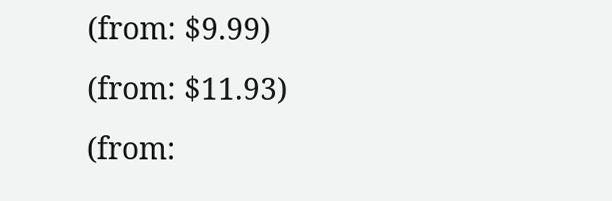(from: $9.99)
(from: $11.93)
(from: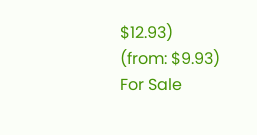$12.93)
(from: $9.93)
For Sale